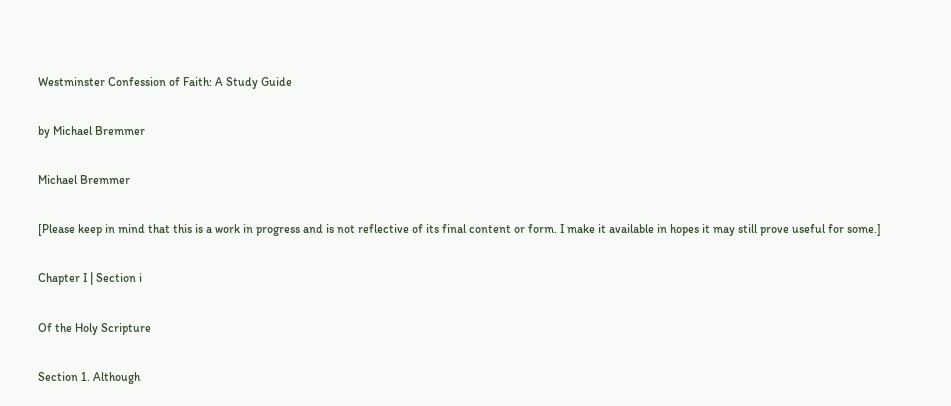Westminster Confession of Faith: A Study Guide

by Michael Bremmer

Michael Bremmer

[Please keep in mind that this is a work in progress and is not reflective of its final content or form. I make it available in hopes it may still prove useful for some.]

Chapter I | Section i

Of the Holy Scripture

Section 1. Although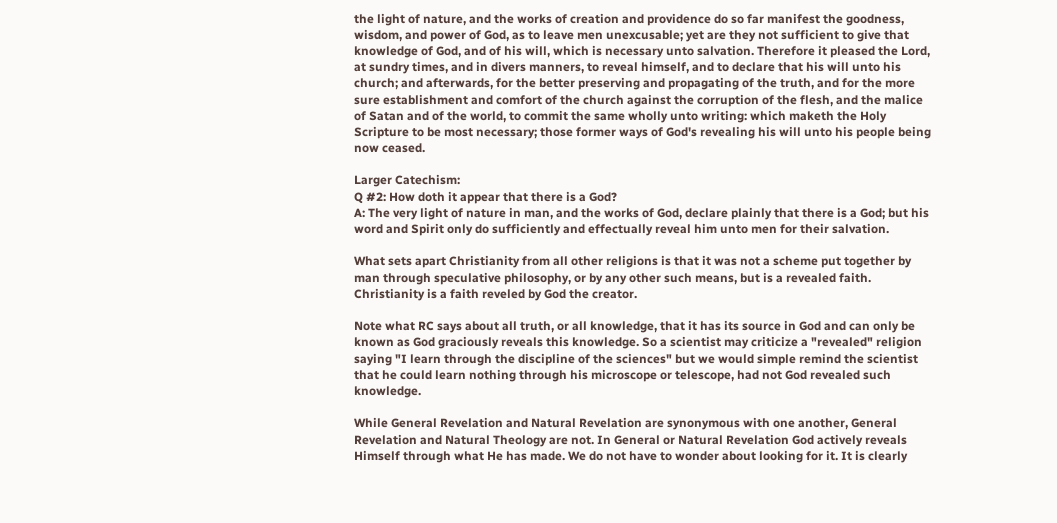the light of nature, and the works of creation and providence do so far manifest the goodness, wisdom, and power of God, as to leave men unexcusable; yet are they not sufficient to give that knowledge of God, and of his will, which is necessary unto salvation. Therefore it pleased the Lord, at sundry times, and in divers manners, to reveal himself, and to declare that his will unto his church; and afterwards, for the better preserving and propagating of the truth, and for the more sure establishment and comfort of the church against the corruption of the flesh, and the malice of Satan and of the world, to commit the same wholly unto writing: which maketh the Holy Scripture to be most necessary; those former ways of God's revealing his will unto his people being now ceased.

Larger Catechism:
Q #2: How doth it appear that there is a God?
A: The very light of nature in man, and the works of God, declare plainly that there is a God; but his word and Spirit only do sufficiently and effectually reveal him unto men for their salvation.

What sets apart Christianity from all other religions is that it was not a scheme put together by man through speculative philosophy, or by any other such means, but is a revealed faith. Christianity is a faith reveled by God the creator.

Note what RC says about all truth, or all knowledge, that it has its source in God and can only be known as God graciously reveals this knowledge. So a scientist may criticize a "revealed" religion saying "I learn through the discipline of the sciences" but we would simple remind the scientist that he could learn nothing through his microscope or telescope, had not God revealed such knowledge.

While General Revelation and Natural Revelation are synonymous with one another, General Revelation and Natural Theology are not. In General or Natural Revelation God actively reveals Himself through what He has made. We do not have to wonder about looking for it. It is clearly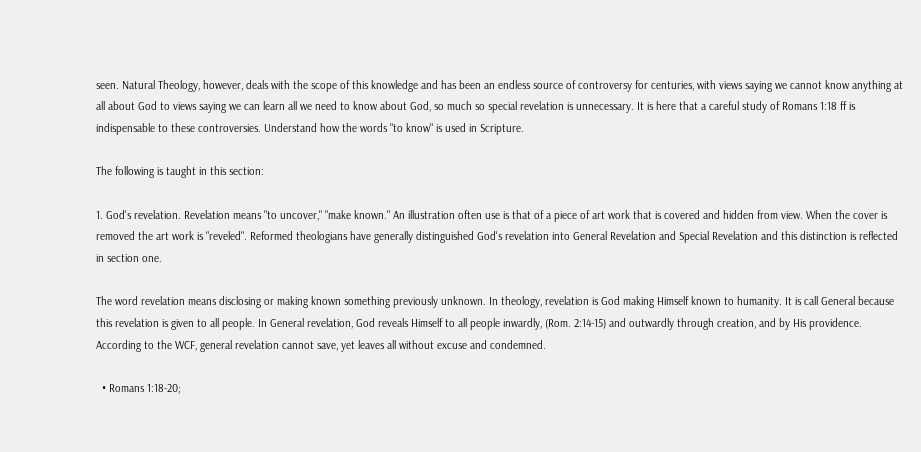seen. Natural Theology, however, deals with the scope of this knowledge and has been an endless source of controversy for centuries, with views saying we cannot know anything at all about God to views saying we can learn all we need to know about God, so much so special revelation is unnecessary. It is here that a careful study of Romans 1:18 ff is indispensable to these controversies. Understand how the words "to know" is used in Scripture.

The following is taught in this section:

1. God's revelation. Revelation means "to uncover," "make known." An illustration often use is that of a piece of art work that is covered and hidden from view. When the cover is removed the art work is "reveled". Reformed theologians have generally distinguished God's revelation into General Revelation and Special Revelation and this distinction is reflected in section one.

The word revelation means disclosing or making known something previously unknown. In theology, revelation is God making Himself known to humanity. It is call General because this revelation is given to all people. In General revelation, God reveals Himself to all people inwardly, (Rom. 2:14-15) and outwardly through creation, and by His providence. According to the WCF, general revelation cannot save, yet leaves all without excuse and condemned.

  • Romans 1:18-20;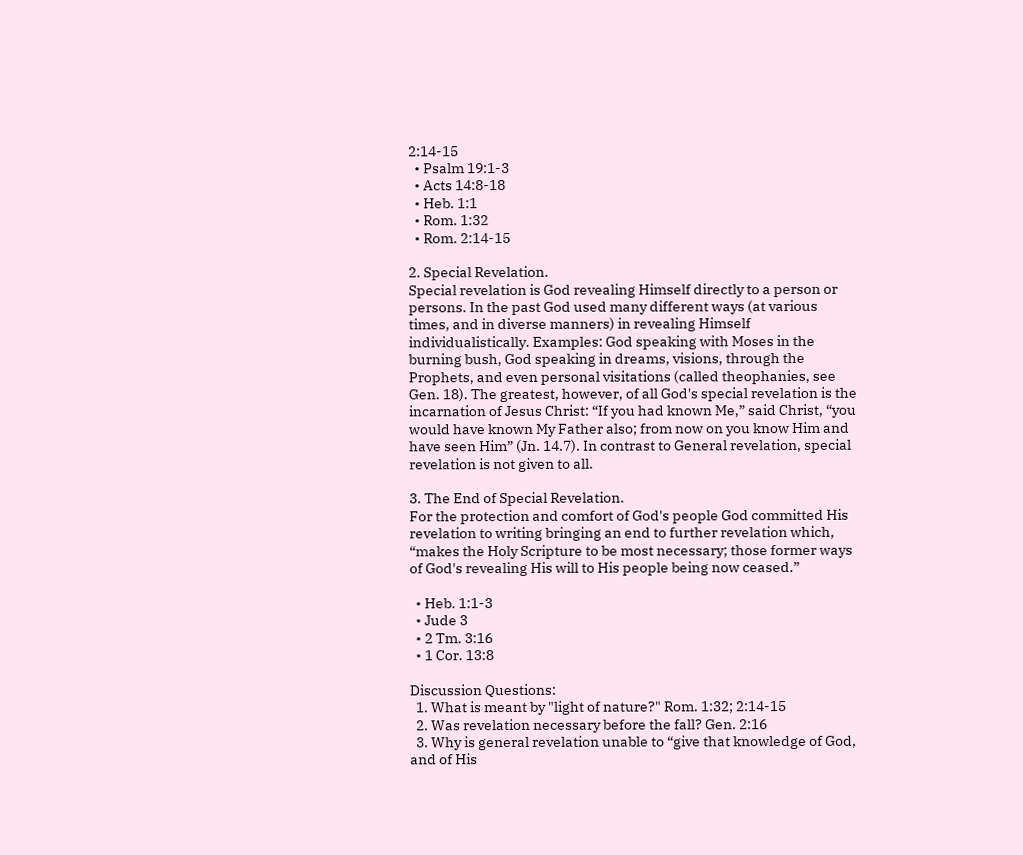2:14-15
  • Psalm 19:1-3
  • Acts 14:8-18
  • Heb. 1:1
  • Rom. 1:32
  • Rom. 2:14-15

2. Special Revelation.
Special revelation is God revealing Himself directly to a person or persons. In the past God used many different ways (at various times, and in diverse manners) in revealing Himself individualistically. Examples: God speaking with Moses in the burning bush, God speaking in dreams, visions, through the Prophets, and even personal visitations (called theophanies, see Gen. 18). The greatest, however, of all God's special revelation is the incarnation of Jesus Christ: “If you had known Me,” said Christ, “you would have known My Father also; from now on you know Him and have seen Him” (Jn. 14.7). In contrast to General revelation, special revelation is not given to all.

3. The End of Special Revelation.
For the protection and comfort of God's people God committed His revelation to writing bringing an end to further revelation which, “makes the Holy Scripture to be most necessary; those former ways of God's revealing His will to His people being now ceased.”

  • Heb. 1:1-3
  • Jude 3
  • 2 Tm. 3:16
  • 1 Cor. 13:8

Discussion Questions:
  1. What is meant by "light of nature?" Rom. 1:32; 2:14-15
  2. Was revelation necessary before the fall? Gen. 2:16
  3. Why is general revelation unable to “give that knowledge of God, and of His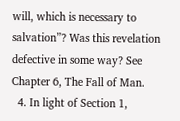will, which is necessary to salvation”? Was this revelation defective in some way? See Chapter 6, The Fall of Man.
  4. In light of Section 1,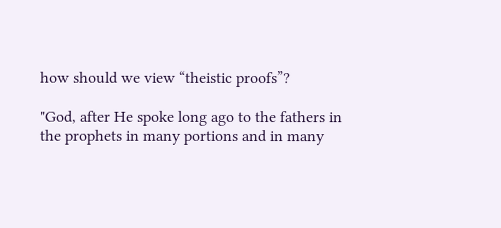how should we view “theistic proofs”?

"God, after He spoke long ago to the fathers in the prophets in many portions and in many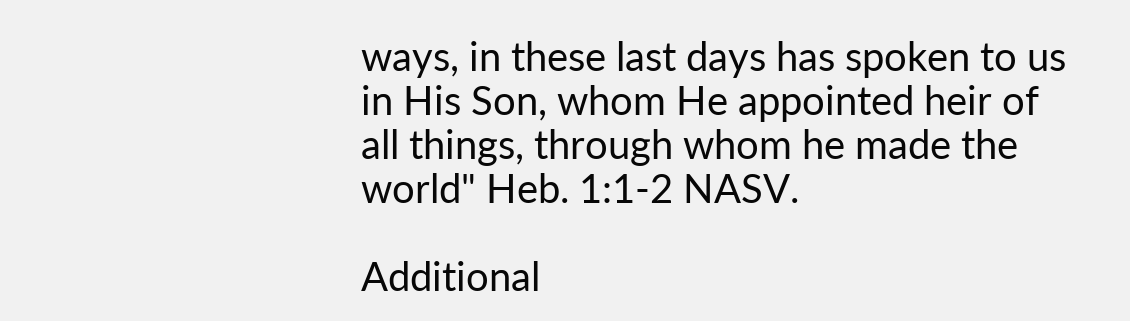ways, in these last days has spoken to us in His Son, whom He appointed heir of all things, through whom he made the world" Heb. 1:1-2 NASV.

Additional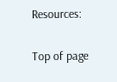Resources:

Top of page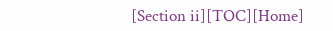[Section ii][TOC][Home]